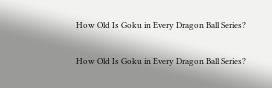How Old Is Goku in Every Dragon Ball Series?

How Old Is Goku in Every Dragon Ball Series?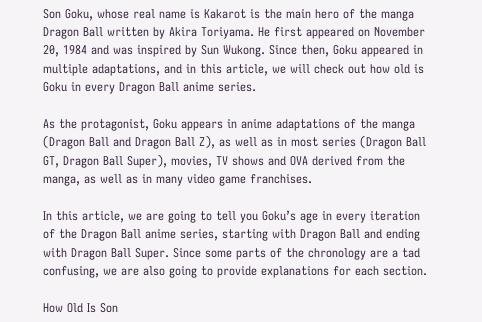Son Goku, whose real name is Kakarot is the main hero of the manga Dragon Ball written by Akira Toriyama. He first appeared on November 20, 1984 and was inspired by Sun Wukong. Since then, Goku appeared in multiple adaptations, and in this article, we will check out how old is Goku in every Dragon Ball anime series.

As the protagonist, Goku appears in anime adaptations of the manga (Dragon Ball and Dragon Ball Z), as well as in most series (Dragon Ball GT, Dragon Ball Super), movies, TV shows and OVA derived from the manga, as well as in many video game franchises.

In this article, we are going to tell you Goku’s age in every iteration of the Dragon Ball anime series, starting with Dragon Ball and ending with Dragon Ball Super. Since some parts of the chronology are a tad confusing, we are also going to provide explanations for each section.

How Old Is Son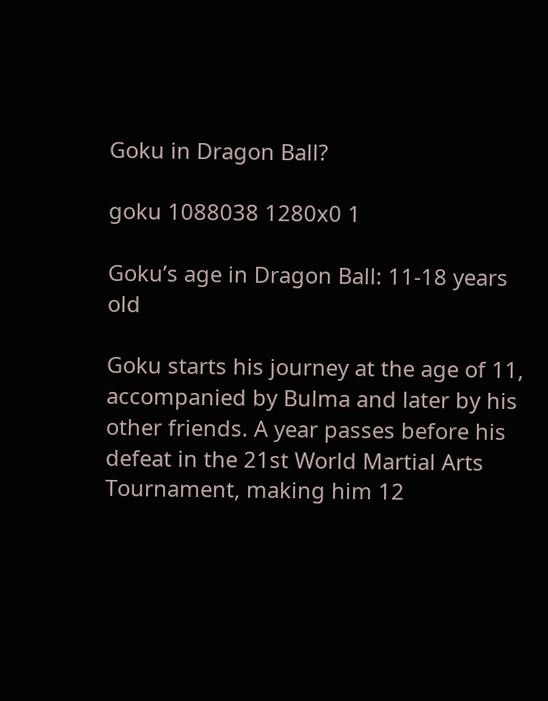Goku in Dragon Ball?

goku 1088038 1280x0 1

Goku’s age in Dragon Ball: 11-18 years old

Goku starts his journey at the age of 11, accompanied by Bulma and later by his other friends. A year passes before his defeat in the 21st World Martial Arts Tournament, making him 12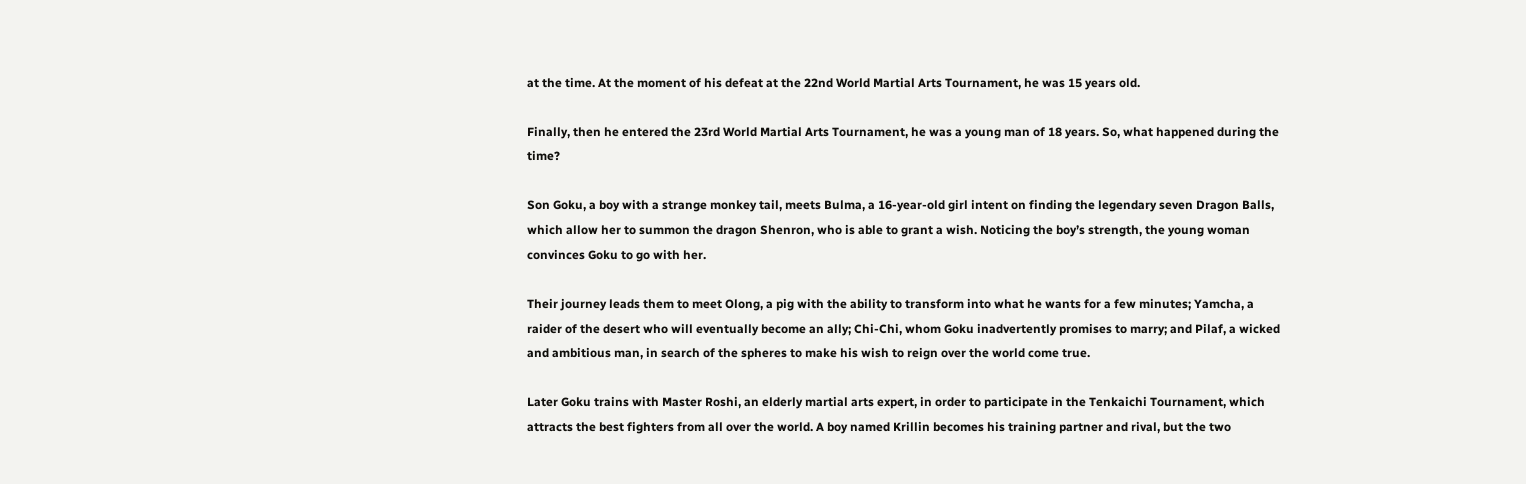at the time. At the moment of his defeat at the 22nd World Martial Arts Tournament, he was 15 years old.

Finally, then he entered the 23rd World Martial Arts Tournament, he was a young man of 18 years. So, what happened during the time?

Son Goku, a boy with a strange monkey tail, meets Bulma, a 16-year-old girl intent on finding the legendary seven Dragon Balls, which allow her to summon the dragon Shenron, who is able to grant a wish. Noticing the boy’s strength, the young woman convinces Goku to go with her.

Their journey leads them to meet Olong, a pig with the ability to transform into what he wants for a few minutes; Yamcha, a raider of the desert who will eventually become an ally; Chi-Chi, whom Goku inadvertently promises to marry; and Pilaf, a wicked and ambitious man, in search of the spheres to make his wish to reign over the world come true.

Later Goku trains with Master Roshi, an elderly martial arts expert, in order to participate in the Tenkaichi Tournament, which attracts the best fighters from all over the world. A boy named Krillin becomes his training partner and rival, but the two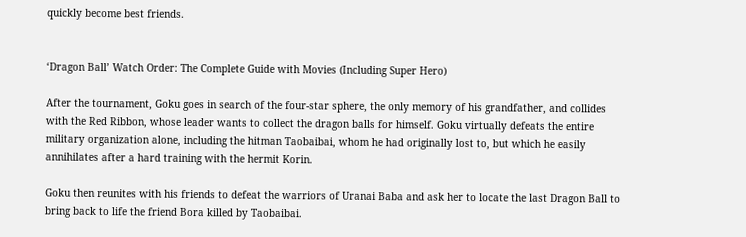quickly become best friends.


‘Dragon Ball’ Watch Order: The Complete Guide with Movies (Including Super Hero)

After the tournament, Goku goes in search of the four-star sphere, the only memory of his grandfather, and collides with the Red Ribbon, whose leader wants to collect the dragon balls for himself. Goku virtually defeats the entire military organization alone, including the hitman Taobaibai, whom he had originally lost to, but which he easily annihilates after a hard training with the hermit Korin.

Goku then reunites with his friends to defeat the warriors of Uranai Baba and ask her to locate the last Dragon Ball to bring back to life the friend Bora killed by Taobaibai.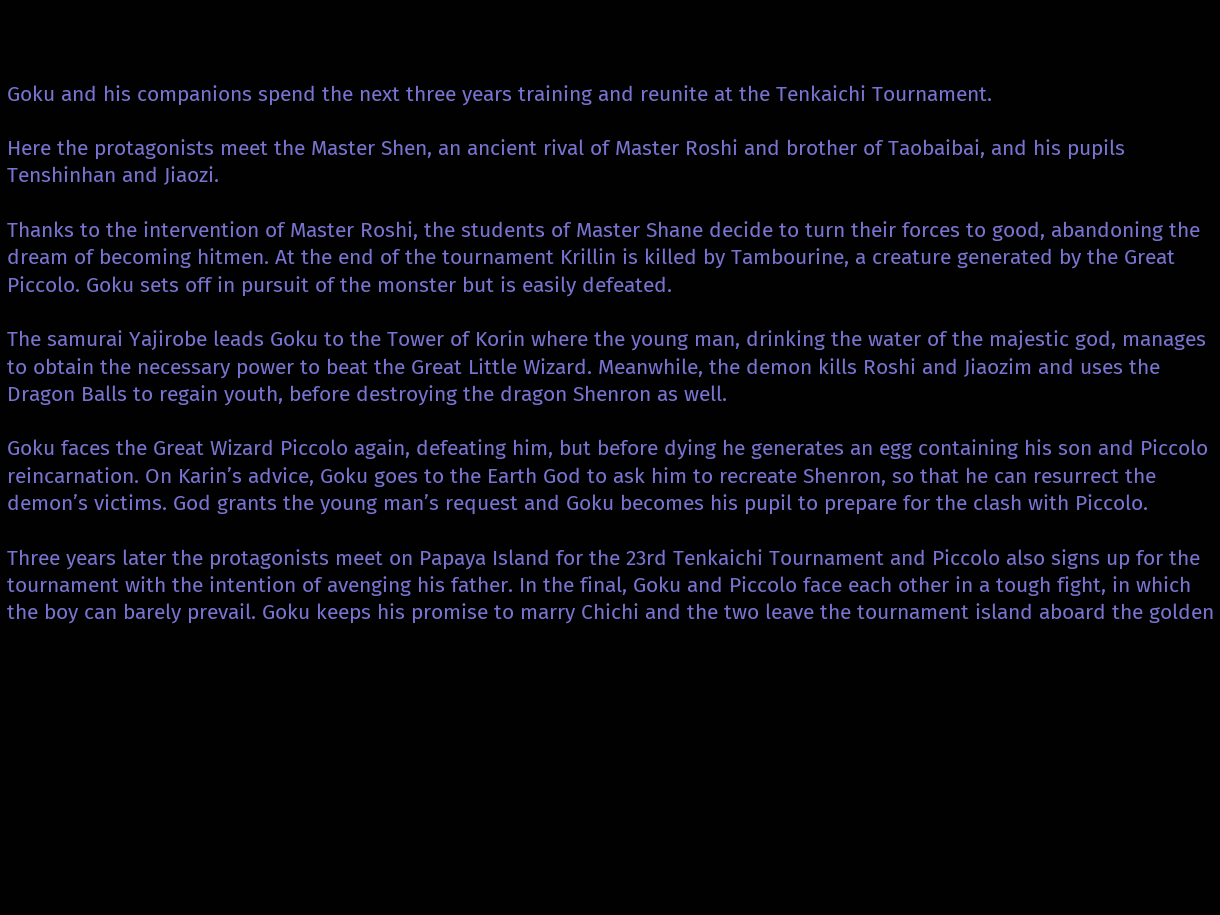Goku and his companions spend the next three years training and reunite at the Tenkaichi Tournament.

Here the protagonists meet the Master Shen, an ancient rival of Master Roshi and brother of Taobaibai, and his pupils Tenshinhan and Jiaozi.

Thanks to the intervention of Master Roshi, the students of Master Shane decide to turn their forces to good, abandoning the dream of becoming hitmen. At the end of the tournament Krillin is killed by Tambourine, a creature generated by the Great Piccolo. Goku sets off in pursuit of the monster but is easily defeated.

The samurai Yajirobe leads Goku to the Tower of Korin where the young man, drinking the water of the majestic god, manages to obtain the necessary power to beat the Great Little Wizard. Meanwhile, the demon kills Roshi and Jiaozim and uses the Dragon Balls to regain youth, before destroying the dragon Shenron as well.

Goku faces the Great Wizard Piccolo again, defeating him, but before dying he generates an egg containing his son and Piccolo reincarnation. On Karin’s advice, Goku goes to the Earth God to ask him to recreate Shenron, so that he can resurrect the demon’s victims. God grants the young man’s request and Goku becomes his pupil to prepare for the clash with Piccolo.

Three years later the protagonists meet on Papaya Island for the 23rd Tenkaichi Tournament and Piccolo also signs up for the tournament with the intention of avenging his father. In the final, Goku and Piccolo face each other in a tough fight, in which the boy can barely prevail. Goku keeps his promise to marry Chichi and the two leave the tournament island aboard the golden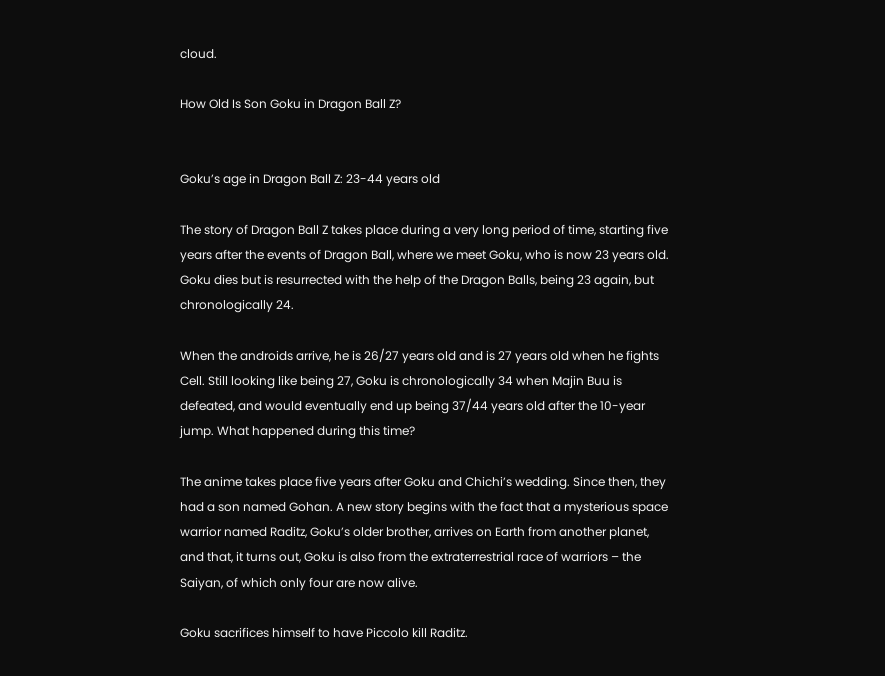cloud.

How Old Is Son Goku in Dragon Ball Z?


Goku’s age in Dragon Ball Z: 23-44 years old

The story of Dragon Ball Z takes place during a very long period of time, starting five years after the events of Dragon Ball, where we meet Goku, who is now 23 years old. Goku dies but is resurrected with the help of the Dragon Balls, being 23 again, but chronologically 24.

When the androids arrive, he is 26/27 years old and is 27 years old when he fights Cell. Still looking like being 27, Goku is chronologically 34 when Majin Buu is defeated, and would eventually end up being 37/44 years old after the 10-year jump. What happened during this time?

The anime takes place five years after Goku and Chichi’s wedding. Since then, they had a son named Gohan. A new story begins with the fact that a mysterious space warrior named Raditz, Goku’s older brother, arrives on Earth from another planet, and that, it turns out, Goku is also from the extraterrestrial race of warriors – the Saiyan, of which only four are now alive.

Goku sacrifices himself to have Piccolo kill Raditz.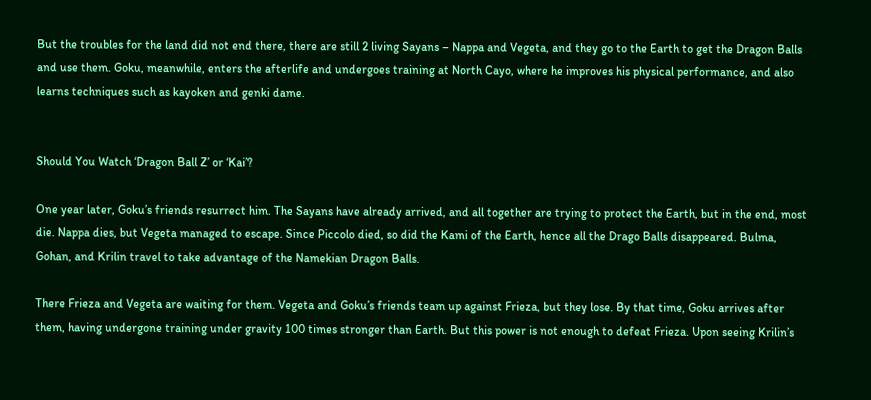But the troubles for the land did not end there, there are still 2 living Sayans – Nappa and Vegeta, and they go to the Earth to get the Dragon Balls and use them. Goku, meanwhile, enters the afterlife and undergoes training at North Cayo, where he improves his physical performance, and also learns techniques such as kayoken and genki dame.


Should You Watch ‘Dragon Ball Z’ or ‘Kai’?

One year later, Goku’s friends resurrect him. The Sayans have already arrived, and all together are trying to protect the Earth, but in the end, most die. Nappa dies, but Vegeta managed to escape. Since Piccolo died, so did the Kami of the Earth, hence all the Drago Balls disappeared. Bulma, Gohan, and Krilin travel to take advantage of the Namekian Dragon Balls.

There Frieza and Vegeta are waiting for them. Vegeta and Goku’s friends team up against Frieza, but they lose. By that time, Goku arrives after them, having undergone training under gravity 100 times stronger than Earth. But this power is not enough to defeat Frieza. Upon seeing Krilin’s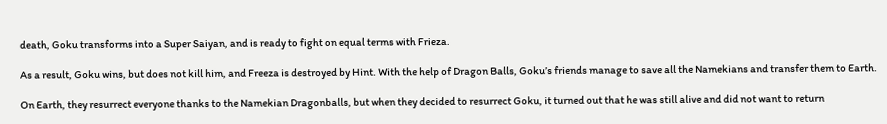death, Goku transforms into a Super Saiyan, and is ready to fight on equal terms with Frieza.

As a result, Goku wins, but does not kill him, and Freeza is destroyed by Hint. With the help of Dragon Balls, Goku’s friends manage to save all the Namekians and transfer them to Earth.

On Earth, they resurrect everyone thanks to the Namekian Dragonballs, but when they decided to resurrect Goku, it turned out that he was still alive and did not want to return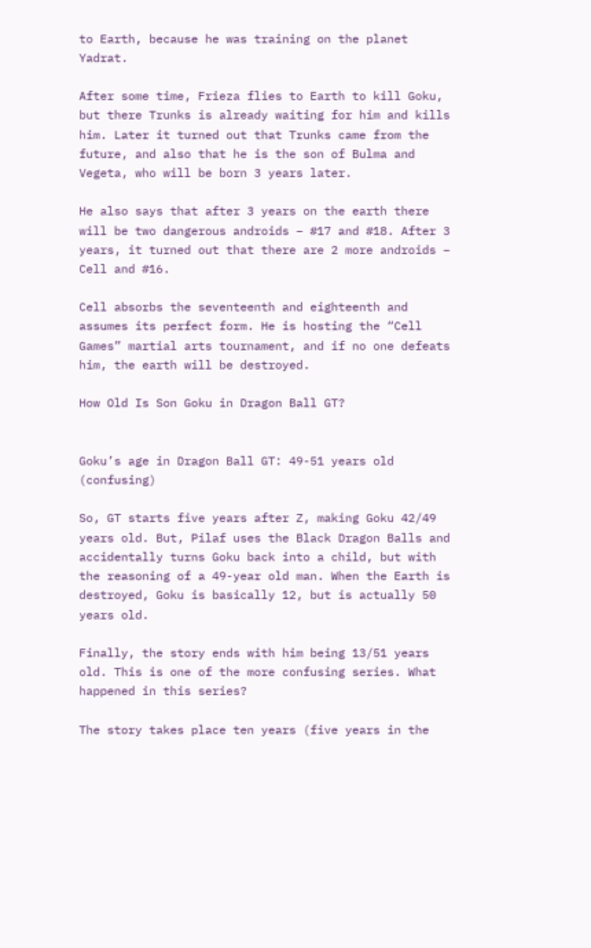to Earth, because he was training on the planet Yadrat.

After some time, Frieza flies to Earth to kill Goku, but there Trunks is already waiting for him and kills him. Later it turned out that Trunks came from the future, and also that he is the son of Bulma and Vegeta, who will be born 3 years later.

He also says that after 3 years on the earth there will be two dangerous androids – #17 and #18. After 3 years, it turned out that there are 2 more androids – Cell and #16.

Cell absorbs the seventeenth and eighteenth and assumes its perfect form. He is hosting the “Cell Games” martial arts tournament, and if no one defeats him, the earth will be destroyed.

How Old Is Son Goku in Dragon Ball GT?


Goku’s age in Dragon Ball GT: 49-51 years old (confusing)

So, GT starts five years after Z, making Goku 42/49 years old. But, Pilaf uses the Black Dragon Balls and accidentally turns Goku back into a child, but with the reasoning of a 49-year old man. When the Earth is destroyed, Goku is basically 12, but is actually 50 years old.

Finally, the story ends with him being 13/51 years old. This is one of the more confusing series. What happened in this series?

The story takes place ten years (five years in the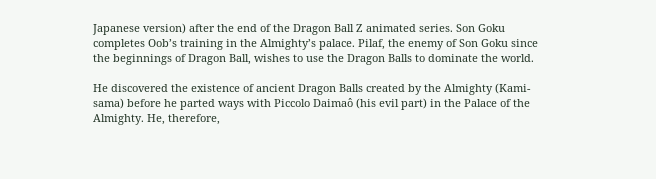Japanese version) after the end of the Dragon Ball Z animated series. Son Goku completes Oob’s training in the Almighty’s palace. Pilaf, the enemy of Son Goku since the beginnings of Dragon Ball, wishes to use the Dragon Balls to dominate the world.

He discovered the existence of ancient Dragon Balls created by the Almighty (Kami-sama) before he parted ways with Piccolo Daimaô (his evil part) in the Palace of the Almighty. He, therefore,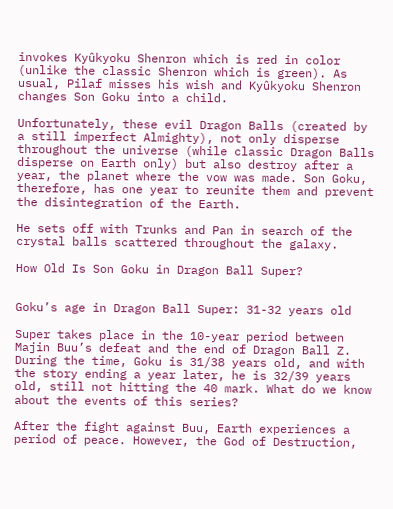invokes Kyûkyoku Shenron which is red in color (unlike the classic Shenron which is green). As usual, Pilaf misses his wish and Kyûkyoku Shenron changes Son Goku into a child.

Unfortunately, these evil Dragon Balls (created by a still imperfect Almighty), not only disperse throughout the universe (while classic Dragon Balls disperse on Earth only) but also destroy after a year, the planet where the vow was made. Son Goku, therefore, has one year to reunite them and prevent the disintegration of the Earth.

He sets off with Trunks and Pan in search of the crystal balls scattered throughout the galaxy.

How Old Is Son Goku in Dragon Ball Super?


Goku’s age in Dragon Ball Super: 31-32 years old

Super takes place in the 10-year period between Majin Buu’s defeat and the end of Dragon Ball Z. During the time, Goku is 31/38 years old, and with the story ending a year later, he is 32/39 years old, still not hitting the 40 mark. What do we know about the events of this series?

After the fight against Buu, Earth experiences a period of peace. However, the God of Destruction,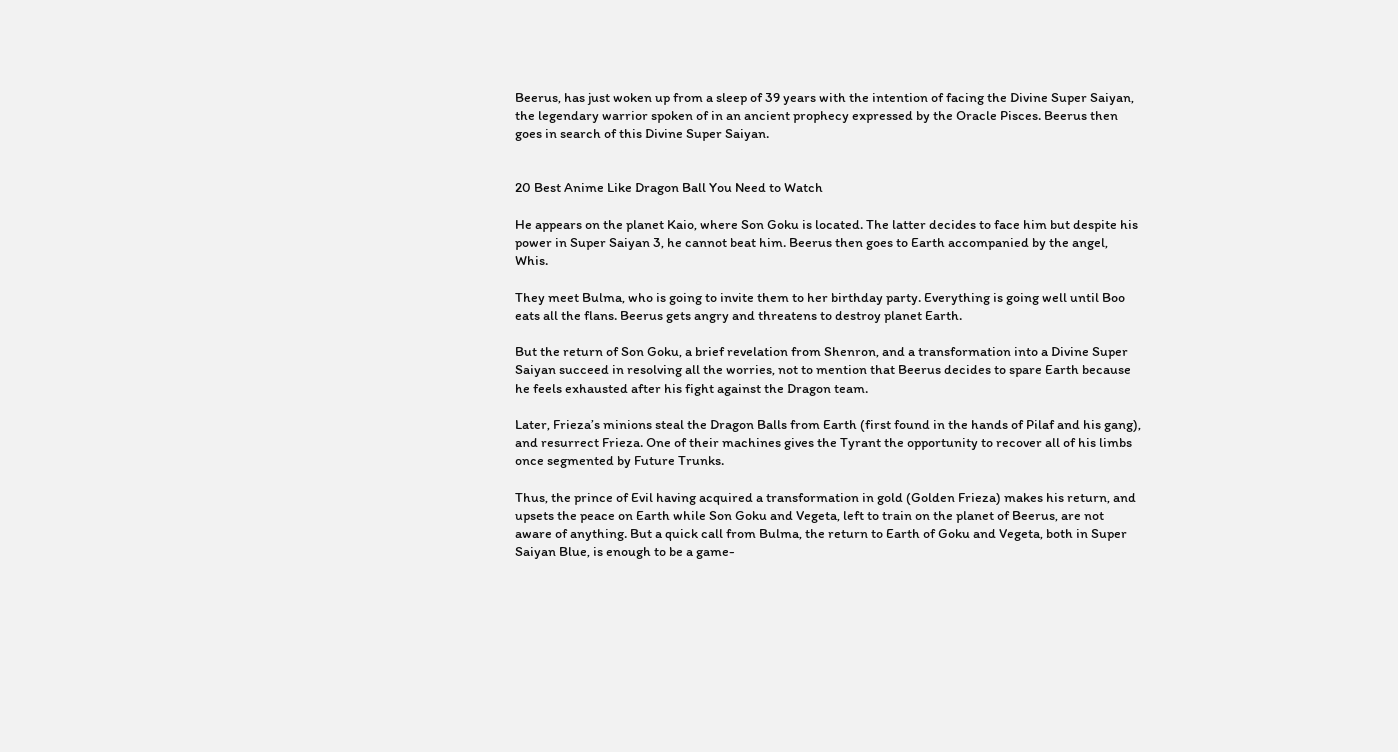Beerus, has just woken up from a sleep of 39 years with the intention of facing the Divine Super Saiyan, the legendary warrior spoken of in an ancient prophecy expressed by the Oracle Pisces. Beerus then goes in search of this Divine Super Saiyan.


20 Best Anime Like Dragon Ball You Need to Watch

He appears on the planet Kaio, where Son Goku is located. The latter decides to face him but despite his power in Super Saiyan 3, he cannot beat him. Beerus then goes to Earth accompanied by the angel, Whis.

They meet Bulma, who is going to invite them to her birthday party. Everything is going well until Boo eats all the flans. Beerus gets angry and threatens to destroy planet Earth.

But the return of Son Goku, a brief revelation from Shenron, and a transformation into a Divine Super Saiyan succeed in resolving all the worries, not to mention that Beerus decides to spare Earth because he feels exhausted after his fight against the Dragon team.

Later, Frieza’s minions steal the Dragon Balls from Earth (first found in the hands of Pilaf and his gang), and resurrect Frieza. One of their machines gives the Tyrant the opportunity to recover all of his limbs once segmented by Future Trunks.

Thus, the prince of Evil having acquired a transformation in gold (Golden Frieza) makes his return, and upsets the peace on Earth while Son Goku and Vegeta, left to train on the planet of Beerus, are not aware of anything. But a quick call from Bulma, the return to Earth of Goku and Vegeta, both in Super Saiyan Blue, is enough to be a game-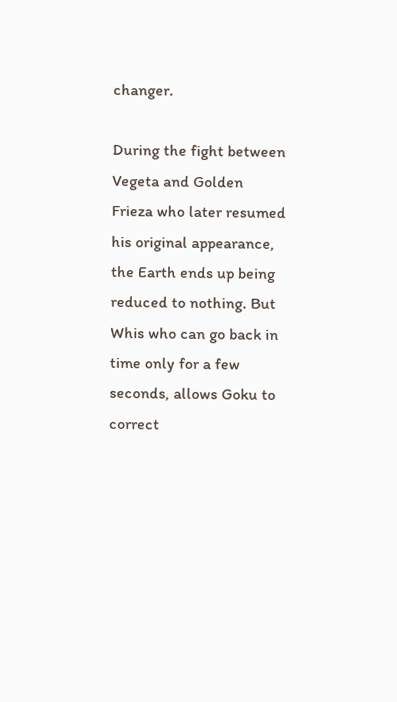changer.

During the fight between Vegeta and Golden Frieza who later resumed his original appearance, the Earth ends up being reduced to nothing. But Whis who can go back in time only for a few seconds, allows Goku to correct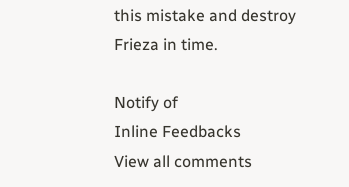this mistake and destroy Frieza in time.

Notify of
Inline Feedbacks
View all comments